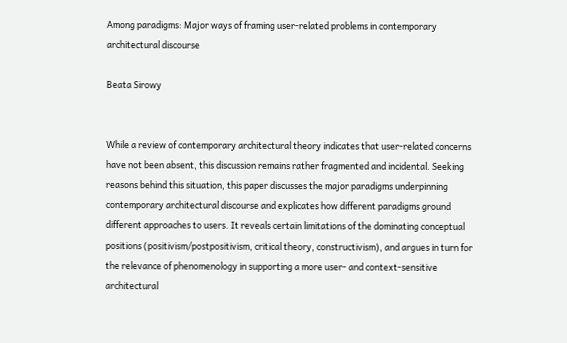Among paradigms: Major ways of framing user-related problems in contemporary architectural discourse

Beata Sirowy


While a review of contemporary architectural theory indicates that user-related concerns have not been absent, this discussion remains rather fragmented and incidental. Seeking reasons behind this situation, this paper discusses the major paradigms underpinning contemporary architectural discourse and explicates how different paradigms ground different approaches to users. It reveals certain limitations of the dominating conceptual positions (positivism/postpositivism, critical theory, constructivism), and argues in turn for the relevance of phenomenology in supporting a more user- and context-sensitive architectural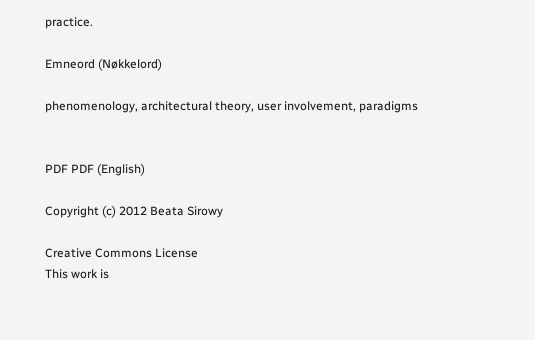practice.

Emneord (Nøkkelord)

phenomenology, architectural theory, user involvement, paradigms


PDF PDF (English)

Copyright (c) 2012 Beata Sirowy

Creative Commons License
This work is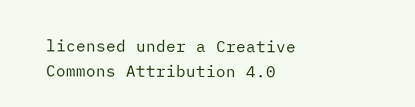licensed under a Creative Commons Attribution 4.0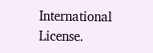International License.